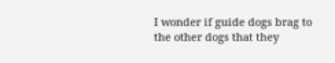I wonder if guide dogs brag to the other dogs that they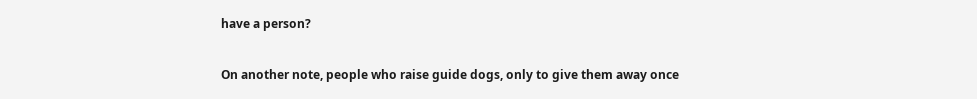have a person?

On another note, people who raise guide dogs, only to give them away once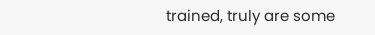trained, truly are some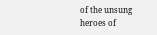of the unsung heroes of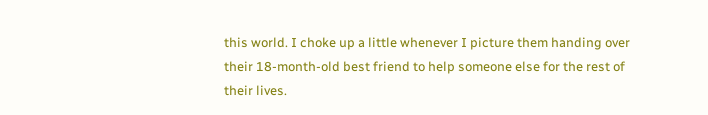this world. I choke up a little whenever I picture them handing over their 18-month-old best friend to help someone else for the rest of their lives.